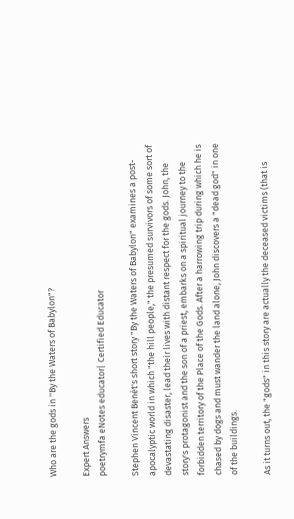Who are the gods in ''By the Waters of Babylon"?

Expert Answers
poetrymfa eNotes educator| Certified Educator

Stephen Vincent Benét's short story "By the Waters of Babylon" examines a post-apocalyptic world in which "the hill people," the presumed survivors of some sort of devastating disaster, lead their lives with distant respect for the gods. John, the story's protagonist and the son of a priest, embarks on a spiritual journey to the forbidden territory of the Place of the Gods. After a harrowing trip during which he is chased by dogs and must wander the land alone, John discovers a "dead god" in one of the buildings.

As it turns out, the "gods" in this story are actually the deceased victims (that is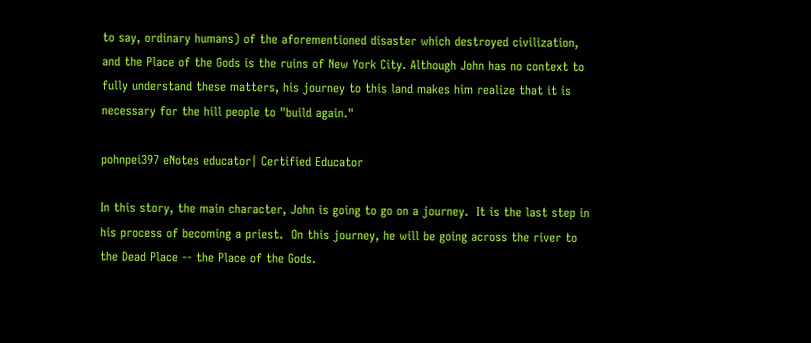to say, ordinary humans) of the aforementioned disaster which destroyed civilization, and the Place of the Gods is the ruins of New York City. Although John has no context to fully understand these matters, his journey to this land makes him realize that it is necessary for the hill people to "build again."

pohnpei397 eNotes educator| Certified Educator

In this story, the main character, John is going to go on a journey.  It is the last step in his process of becoming a priest.  On this journey, he will be going across the river to the Dead Place -- the Place of the Gods.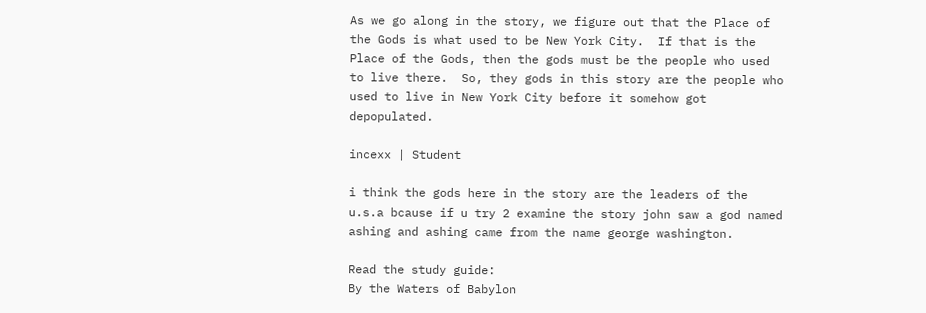As we go along in the story, we figure out that the Place of the Gods is what used to be New York City.  If that is the Place of the Gods, then the gods must be the people who used to live there.  So, they gods in this story are the people who used to live in New York City before it somehow got depopulated.

incexx | Student

i think the gods here in the story are the leaders of the u.s.a bcause if u try 2 examine the story john saw a god named ashing and ashing came from the name george washington.

Read the study guide:
By the Waters of Babylon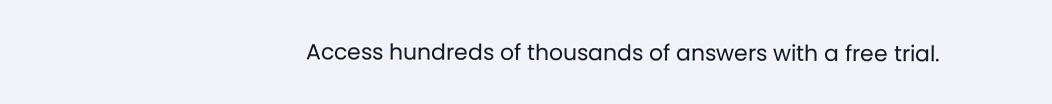Access hundreds of thousands of answers with a free trial.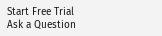Start Free Trial
Ask a Question